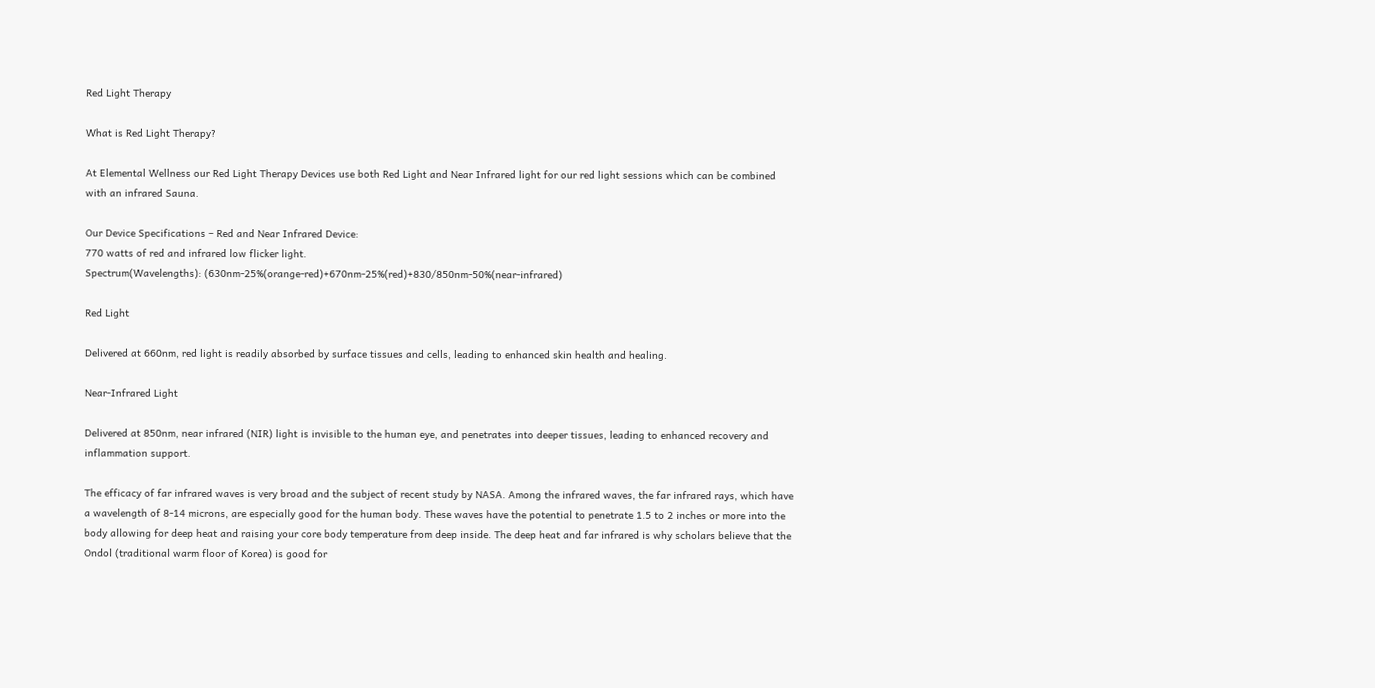Red Light Therapy

What is Red Light Therapy?

At Elemental Wellness our Red Light Therapy Devices use both Red Light and Near Infrared light for our red light sessions which can be combined with an infrared Sauna.

Our Device Specifications – Red and Near Infrared Device:
770 watts of red and infrared low flicker light.
Spectrum(Wavelengths): (630nm-25%(orange-red)+670nm-25%(red)+830/850nm-50%(near-infrared)

Red Light

Delivered at 660nm, red light is readily absorbed by surface tissues and cells, leading to enhanced skin health and healing.

Near-Infrared Light

Delivered at 850nm, near infrared (NIR) light is invisible to the human eye, and penetrates into deeper tissues, leading to enhanced recovery and inflammation support.

The efficacy of far infrared waves is very broad and the subject of recent study by NASA. Among the infrared waves, the far infrared rays, which have a wavelength of 8-14 microns, are especially good for the human body. These waves have the potential to penetrate 1.5 to 2 inches or more into the body allowing for deep heat and raising your core body temperature from deep inside. The deep heat and far infrared is why scholars believe that the Ondol (traditional warm floor of Korea) is good for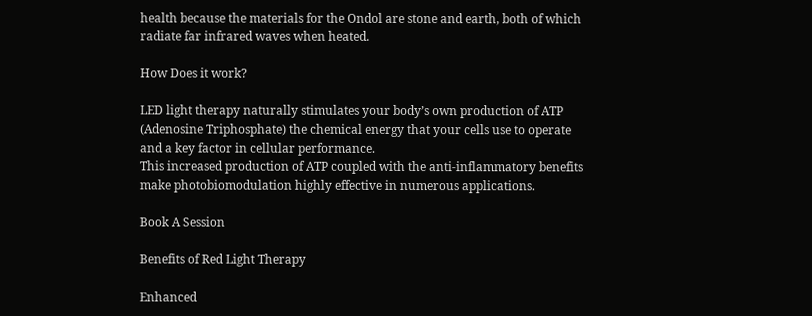health because the materials for the Ondol are stone and earth, both of which radiate far infrared waves when heated.

How Does it work?

LED light therapy naturally stimulates your body’s own production of ATP (Adenosine Triphosphate) the chemical energy that your cells use to operate and a key factor in cellular performance.
This increased production of ATP coupled with the anti-inflammatory benefits make photobiomodulation highly effective in numerous applications.

Book A Session

Benefits of Red Light Therapy

Enhanced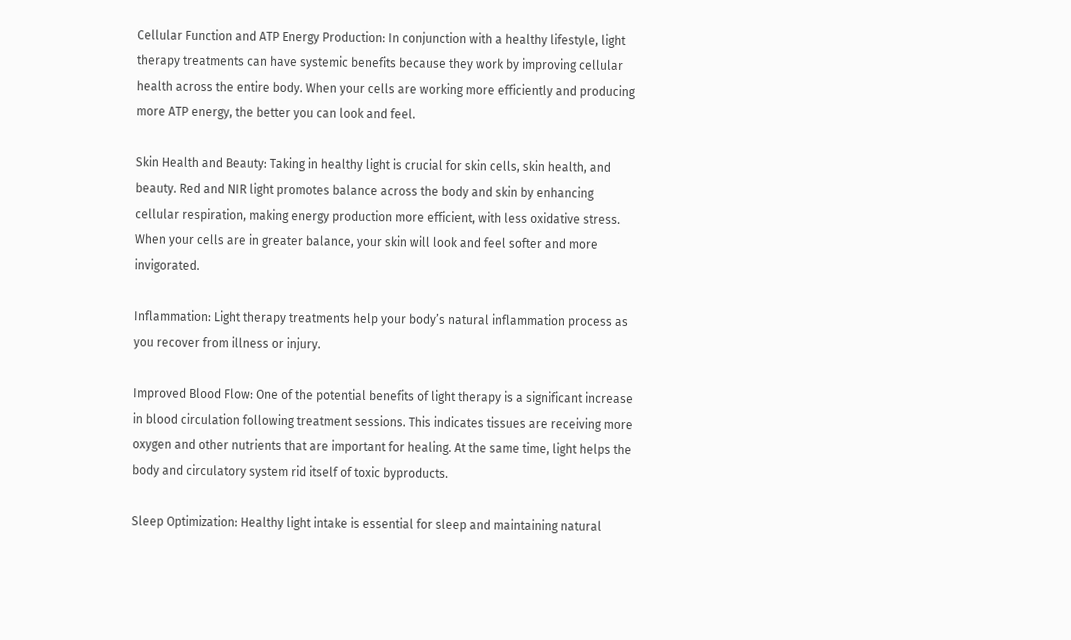Cellular Function and ATP Energy Production: In conjunction with a healthy lifestyle, light therapy treatments can have systemic benefits because they work by improving cellular health across the entire body. When your cells are working more efficiently and producing more ATP energy, the better you can look and feel.

Skin Health and Beauty: Taking in healthy light is crucial for skin cells, skin health, and beauty. Red and NIR light promotes balance across the body and skin by enhancing cellular respiration, making energy production more efficient, with less oxidative stress. When your cells are in greater balance, your skin will look and feel softer and more invigorated.

Inflammation: Light therapy treatments help your body’s natural inflammation process as you recover from illness or injury.

Improved Blood Flow: One of the potential benefits of light therapy is a significant increase in blood circulation following treatment sessions. This indicates tissues are receiving more oxygen and other nutrients that are important for healing. At the same time, light helps the body and circulatory system rid itself of toxic byproducts.

Sleep Optimization: Healthy light intake is essential for sleep and maintaining natural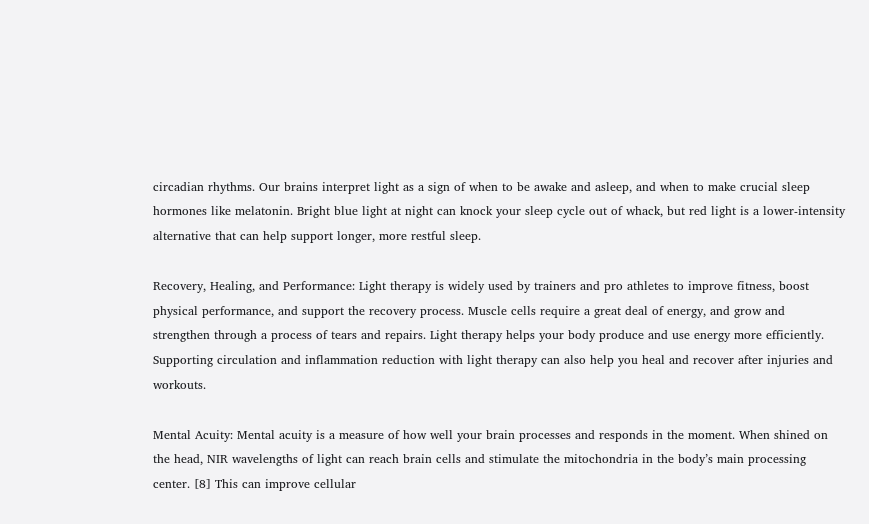circadian rhythms. Our brains interpret light as a sign of when to be awake and asleep, and when to make crucial sleep hormones like melatonin. Bright blue light at night can knock your sleep cycle out of whack, but red light is a lower-intensity alternative that can help support longer, more restful sleep.

Recovery, Healing, and Performance: Light therapy is widely used by trainers and pro athletes to improve fitness, boost physical performance, and support the recovery process. Muscle cells require a great deal of energy, and grow and strengthen through a process of tears and repairs. Light therapy helps your body produce and use energy more efficiently. Supporting circulation and inflammation reduction with light therapy can also help you heal and recover after injuries and workouts.

Mental Acuity: Mental acuity is a measure of how well your brain processes and responds in the moment. When shined on the head, NIR wavelengths of light can reach brain cells and stimulate the mitochondria in the body’s main processing center. [8] This can improve cellular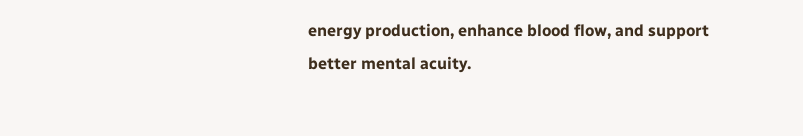energy production, enhance blood flow, and support better mental acuity.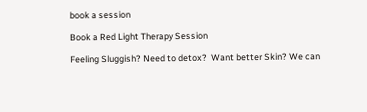book a session

Book a Red Light Therapy Session

Feeling Sluggish? Need to detox?  Want better Skin? We can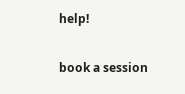help!

book a session